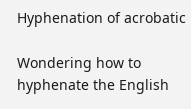Hyphenation of acrobatic

Wondering how to hyphenate the English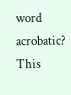word acrobatic? This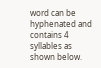word can be hyphenated and contains 4 syllables as shown below.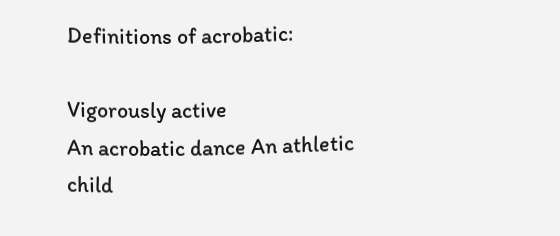Definitions of acrobatic:

Vigorously active
An acrobatic dance An athletic child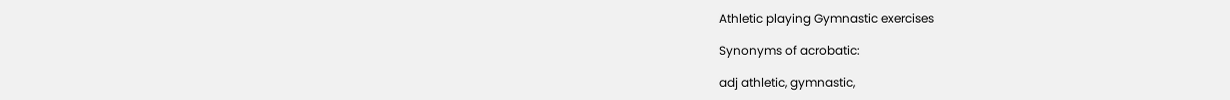Athletic playing Gymnastic exercises

Synonyms of acrobatic:

adj athletic, gymnastic,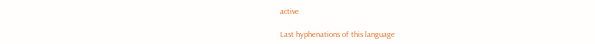active

Last hyphenations of this language